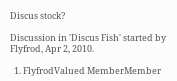Discus stock?

Discussion in 'Discus Fish' started by Flyfrod, Apr 2, 2010.

  1. FlyfrodValued MemberMember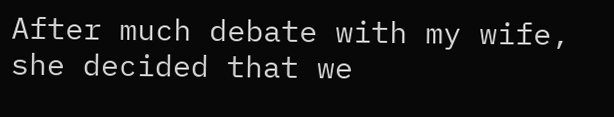After much debate with my wife, she decided that we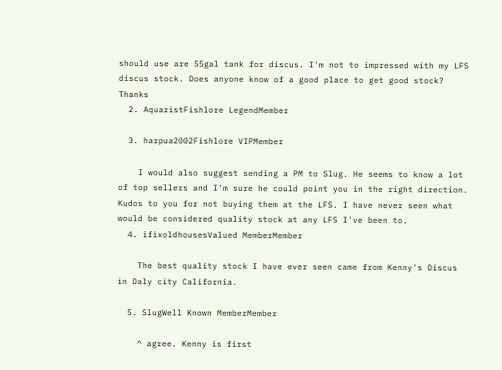should use are 55gal tank for discus. I'm not to impressed with my LFS discus stock. Does anyone know of a good place to get good stock? Thanks
  2. AquaristFishlore LegendMember

  3. harpua2002Fishlore VIPMember

    I would also suggest sending a PM to Slug. He seems to know a lot of top sellers and I'm sure he could point you in the right direction. Kudos to you for not buying them at the LFS. I have never seen what would be considered quality stock at any LFS I've been to.
  4. ifixoldhousesValued MemberMember

    The best quality stock I have ever seen came from Kenny's Discus in Daly city California.

  5. SlugWell Known MemberMember

    ^ agree. Kenny is first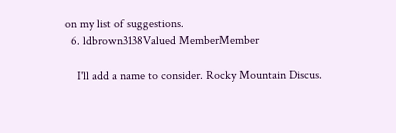on my list of suggestions.
  6. ldbrown3138Valued MemberMember

    I'll add a name to consider. Rocky Mountain Discus.